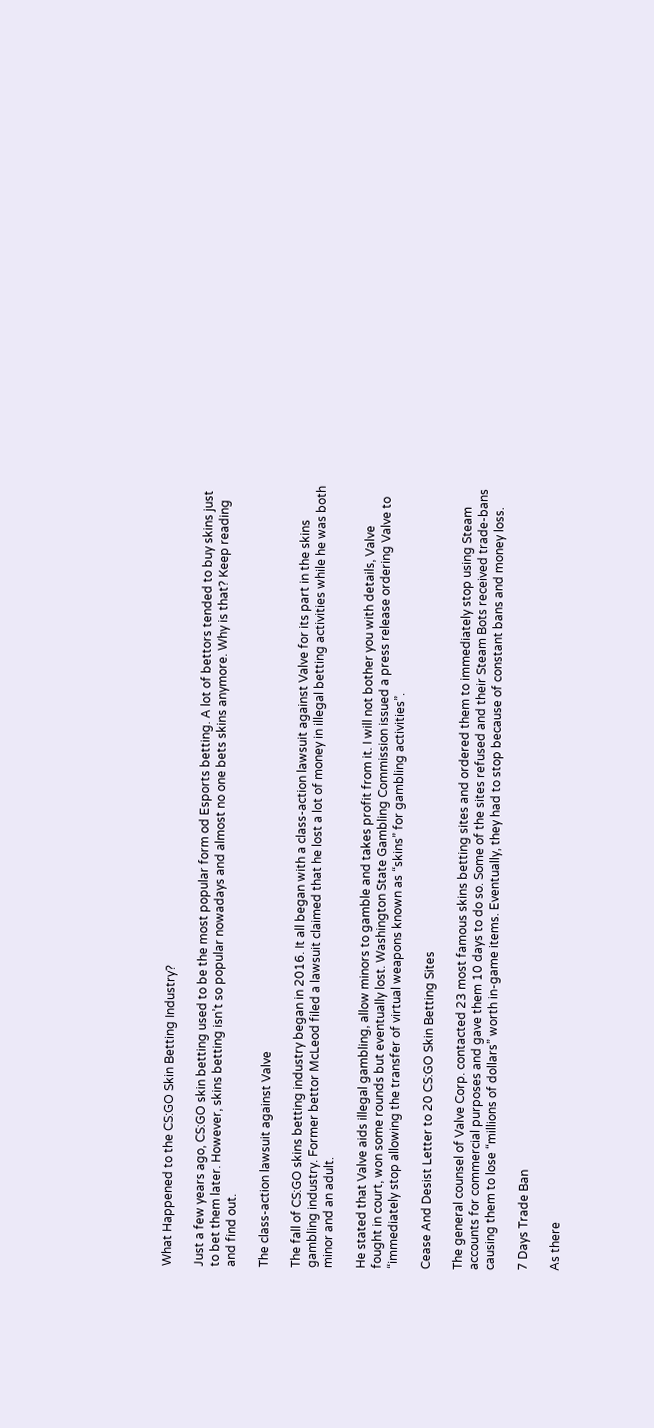What Happened to the CS:GO Skin Betting Industry?

Just a few years ago, CS:GO skin betting used to be the most popular form od Esports betting. A lot of bettors tended to buy skins just to bet them later. However, skins betting isn’t so popular nowadays and almost no one bets skins anymore. Why is that? Keep reading and find out.

The class-action lawsuit against Valve

The fall of CS:GO skins betting industry began in 2016. It all began with a class-action lawsuit against Valve for its part in the skins gambling industry. Former bettor McLeod filed a lawsuit claimed that he lost a lot of money in illegal betting activities while he was both minor and an adult.

He stated that Valve aids illegal gambling, allow minors to gamble and takes profit from it. I will not bother you with details, Valve fought in court, won some rounds but eventually lost. Washington State Gambling Commission issued a press release ordering Valve to “immediately stop allowing the transfer of virtual weapons known as “skins” for gambling activities”.

Cease And Desist Letter to 20 CS:GO Skin Betting Sites

The general counsel of Valve Corp. contacted 23 most famous skins betting sites and ordered them to immediately stop using Steam accounts for commercial purposes and gave them 10 days to do so. Some of the sites refused and their Steam Bots received trade-bans causing them to lose “millions of dollars” worth in-game items. Eventually, they had to stop because of constant bans and money loss.

7 Days Trade Ban

As there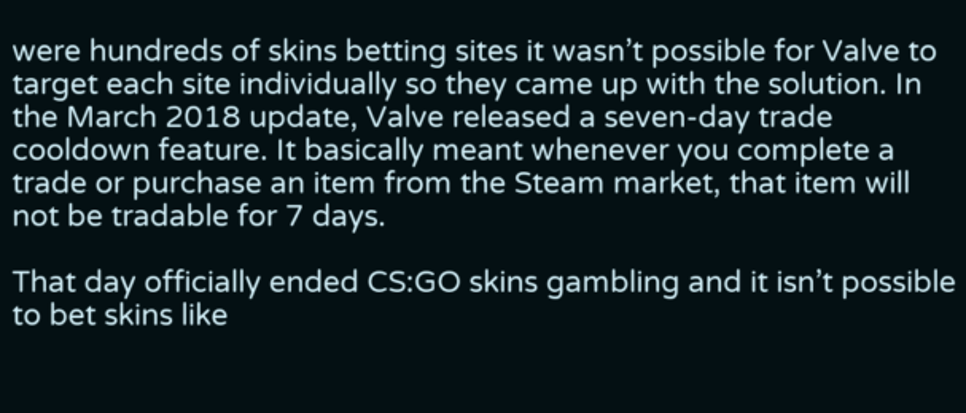were hundreds of skins betting sites it wasn’t possible for Valve to target each site individually so they came up with the solution. In the March 2018 update, Valve released a seven-day trade cooldown feature. It basically meant whenever you complete a trade or purchase an item from the Steam market, that item will not be tradable for 7 days.

That day officially ended CS:GO skins gambling and it isn’t possible to bet skins like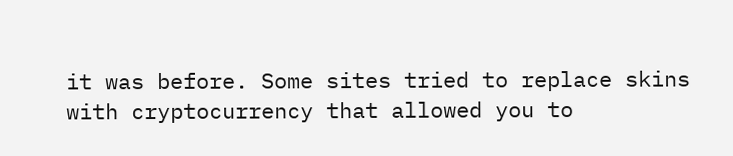it was before. Some sites tried to replace skins with cryptocurrency that allowed you to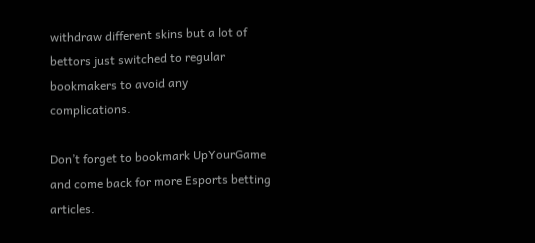withdraw different skins but a lot of bettors just switched to regular bookmakers to avoid any complications.

Don’t forget to bookmark UpYourGame and come back for more Esports betting articles.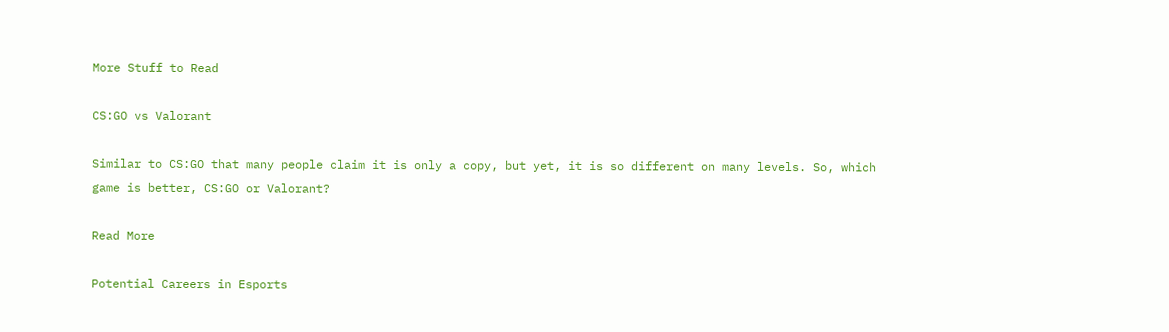More Stuff to Read

CS:GO vs Valorant

Similar to CS:GO that many people claim it is only a copy, but yet, it is so different on many levels. So, which game is better, CS:GO or Valorant?

Read More

Potential Careers in Esports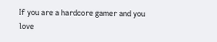If you are a hardcore gamer and you love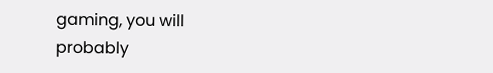gaming, you will probably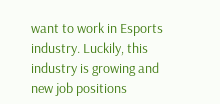want to work in Esports industry. Luckily, this industry is growing and new job positions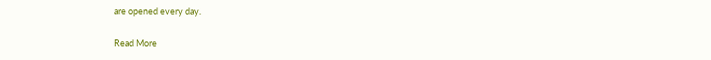are opened every day.

Read More